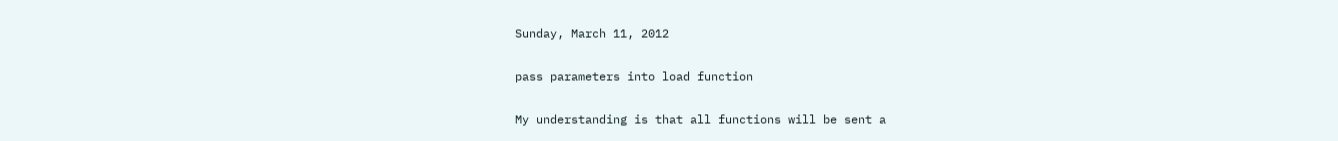Sunday, March 11, 2012

pass parameters into load function

My understanding is that all functions will be sent a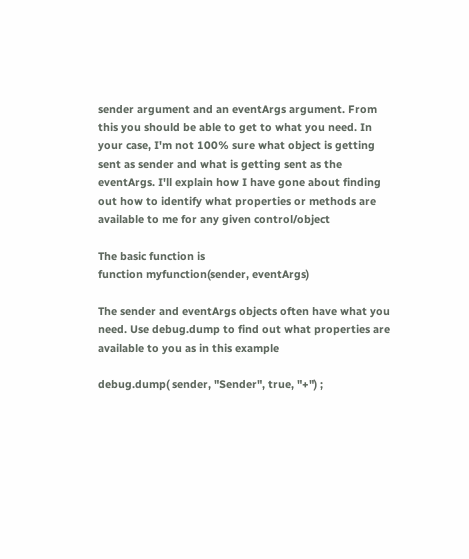sender argument and an eventArgs argument. From this you should be able to get to what you need. In your case, I'm not 100% sure what object is getting sent as sender and what is getting sent as the eventArgs. I'll explain how I have gone about finding out how to identify what properties or methods are available to me for any given control/object

The basic function is
function myfunction(sender, eventArgs)

The sender and eventArgs objects often have what you need. Use debug.dump to find out what properties are available to you as in this example

debug.dump( sender, "Sender", true, "+") ;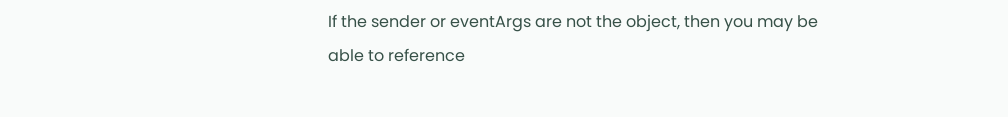If the sender or eventArgs are not the object, then you may be able to reference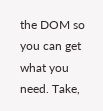the DOM so you can get what you need. Take,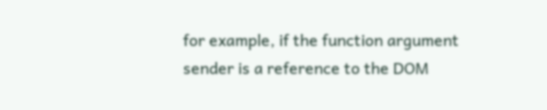for example, if the function argument sender is a reference to the DOM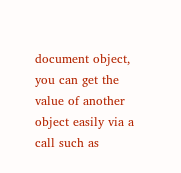document object, you can get the value of another object easily via a call such as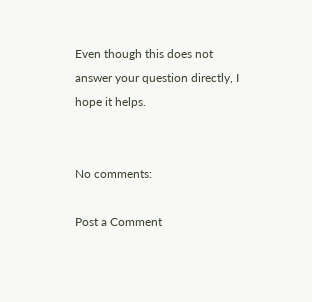Even though this does not answer your question directly, I hope it helps.


No comments:

Post a Comment